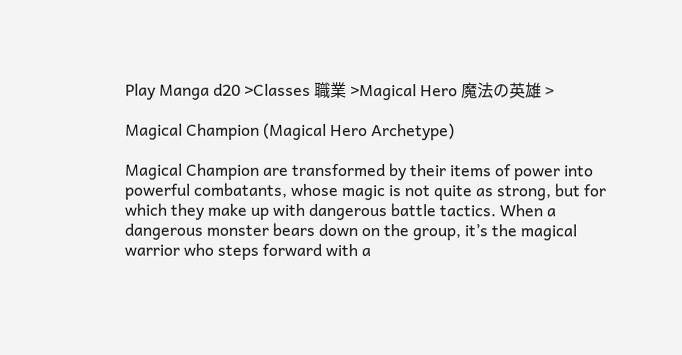Play Manga d20 >Classes 職業 >Magical Hero 魔法の英雄 >

Magical Champion (Magical Hero Archetype)

Magical Champion are transformed by their items of power into powerful combatants, whose magic is not quite as strong, but for which they make up with dangerous battle tactics. When a dangerous monster bears down on the group, it’s the magical warrior who steps forward with a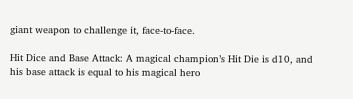giant weapon to challenge it, face-to-face.

Hit Dice and Base Attack: A magical champion’s Hit Die is d10, and his base attack is equal to his magical hero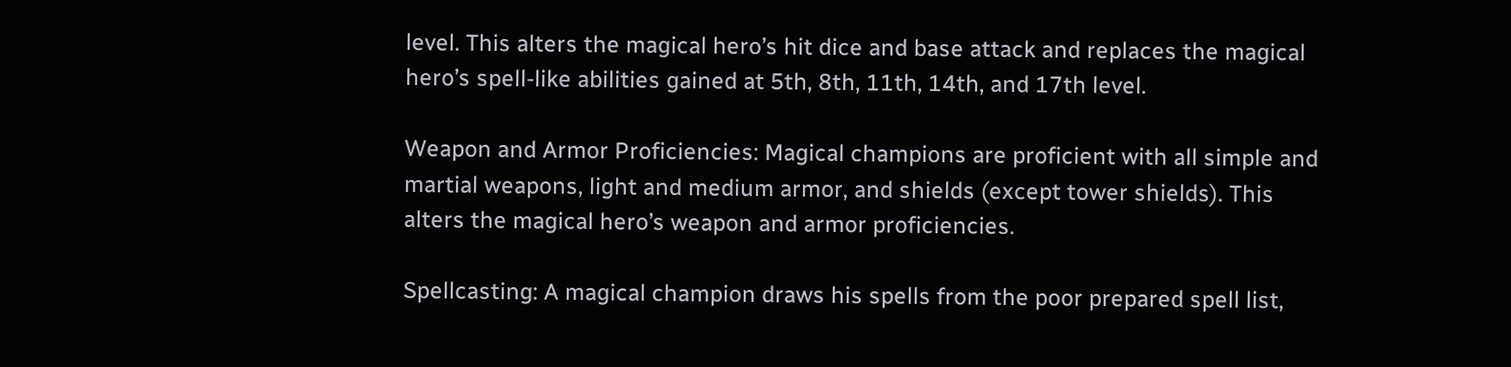level. This alters the magical hero’s hit dice and base attack and replaces the magical hero’s spell-like abilities gained at 5th, 8th, 11th, 14th, and 17th level.

Weapon and Armor Proficiencies: Magical champions are proficient with all simple and martial weapons, light and medium armor, and shields (except tower shields). This alters the magical hero’s weapon and armor proficiencies.

Spellcasting: A magical champion draws his spells from the poor prepared spell list,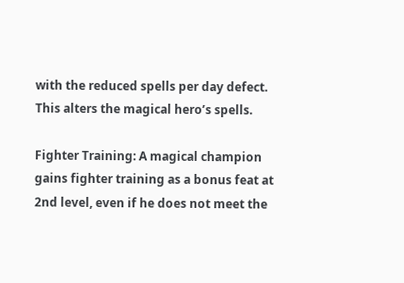with the reduced spells per day defect. This alters the magical hero’s spells.

Fighter Training: A magical champion gains fighter training as a bonus feat at 2nd level, even if he does not meet the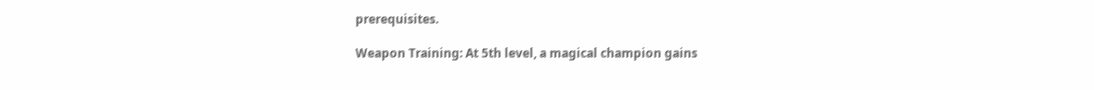prerequisites.

Weapon Training: At 5th level, a magical champion gains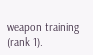weapon training (rank 1).